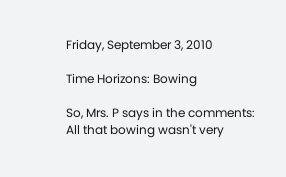Friday, September 3, 2010

Time Horizons: Bowing

So, Mrs. P says in the comments:
All that bowing wasn't very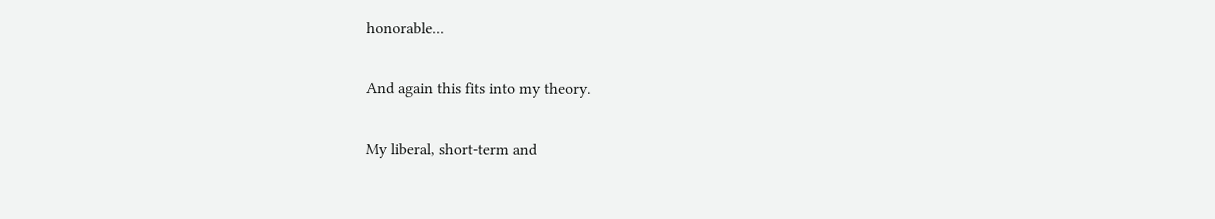honorable...

And again this fits into my theory.

My liberal, short-term and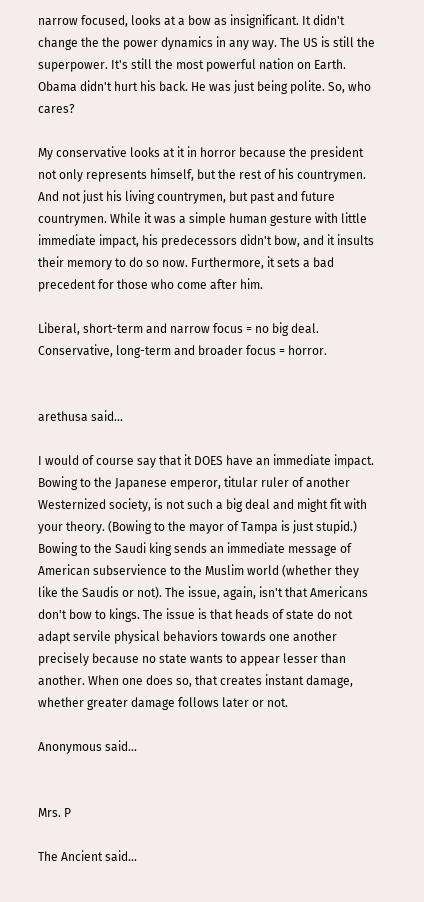narrow focused, looks at a bow as insignificant. It didn't change the the power dynamics in any way. The US is still the superpower. It's still the most powerful nation on Earth. Obama didn't hurt his back. He was just being polite. So, who cares?

My conservative looks at it in horror because the president not only represents himself, but the rest of his countrymen. And not just his living countrymen, but past and future countrymen. While it was a simple human gesture with little immediate impact, his predecessors didn't bow, and it insults their memory to do so now. Furthermore, it sets a bad precedent for those who come after him.

Liberal, short-term and narrow focus = no big deal.
Conservative, long-term and broader focus = horror.


arethusa said...

I would of course say that it DOES have an immediate impact. Bowing to the Japanese emperor, titular ruler of another Westernized society, is not such a big deal and might fit with your theory. (Bowing to the mayor of Tampa is just stupid.) Bowing to the Saudi king sends an immediate message of American subservience to the Muslim world (whether they like the Saudis or not). The issue, again, isn't that Americans don't bow to kings. The issue is that heads of state do not adapt servile physical behaviors towards one another precisely because no state wants to appear lesser than another. When one does so, that creates instant damage, whether greater damage follows later or not.

Anonymous said...


Mrs. P

The Ancient said...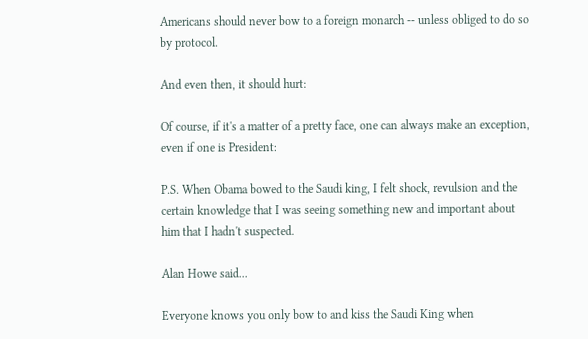Americans should never bow to a foreign monarch -- unless obliged to do so by protocol.

And even then, it should hurt:

Of course, if it's a matter of a pretty face, one can always make an exception, even if one is President:

P.S. When Obama bowed to the Saudi king, I felt shock, revulsion and the certain knowledge that I was seeing something new and important about him that I hadn't suspected.

Alan Howe said...

Everyone knows you only bow to and kiss the Saudi King when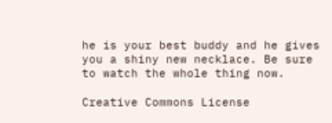he is your best buddy and he gives you a shiny new necklace. Be sure to watch the whole thing now.

Creative Commons License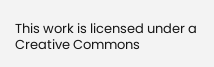This work is licensed under a Creative Commons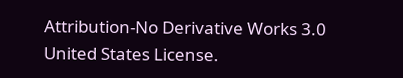Attribution-No Derivative Works 3.0 United States License.